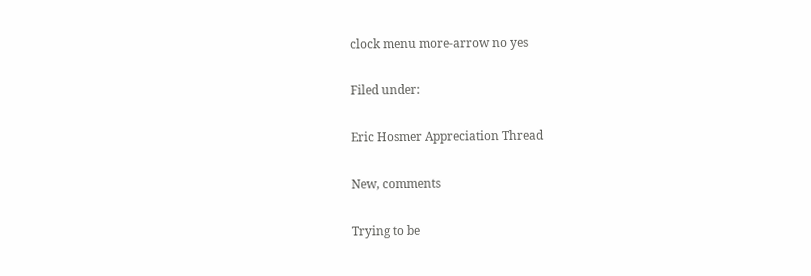clock menu more-arrow no yes

Filed under:

Eric Hosmer Appreciation Thread

New, comments

Trying to be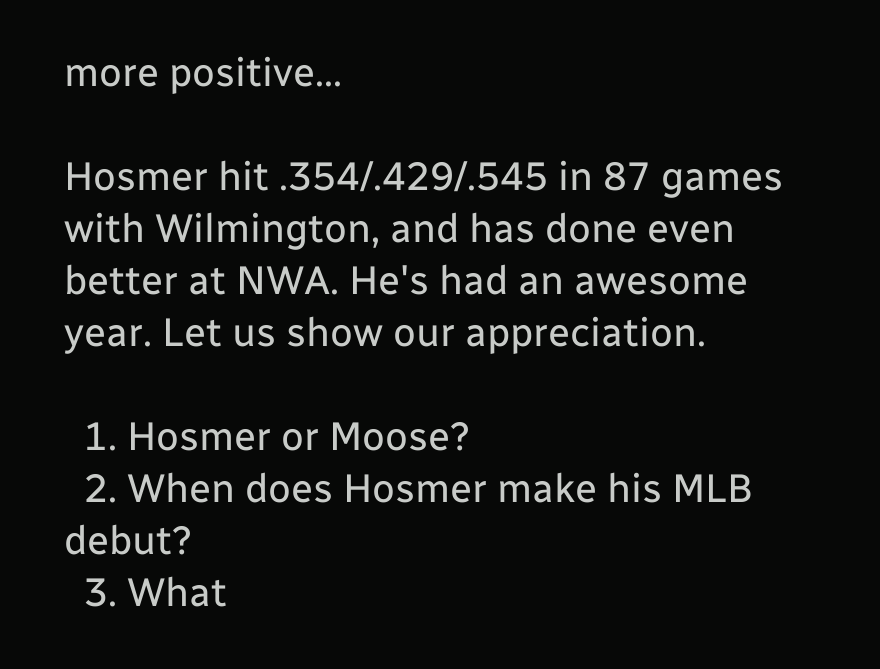more positive...

Hosmer hit .354/.429/.545 in 87 games with Wilmington, and has done even better at NWA. He's had an awesome year. Let us show our appreciation.

  1. Hosmer or Moose?
  2. When does Hosmer make his MLB debut?
  3. What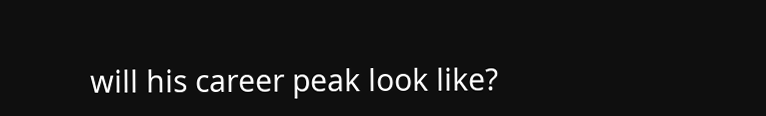will his career peak look like?